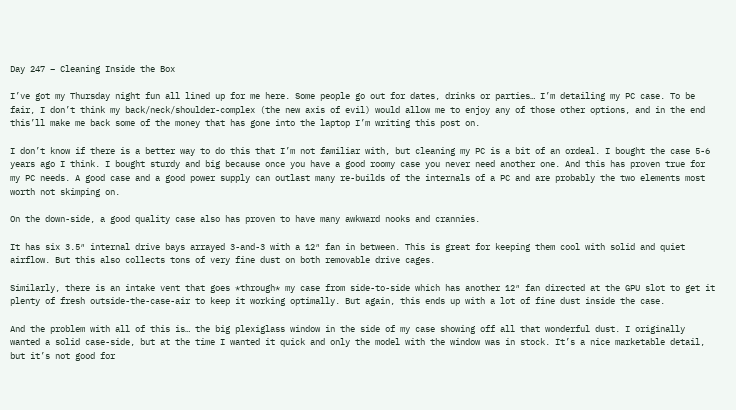Day 247 – Cleaning Inside the Box

I’ve got my Thursday night fun all lined up for me here. Some people go out for dates, drinks or parties… I’m detailing my PC case. To be fair, I don’t think my back/neck/shoulder-complex (the new axis of evil) would allow me to enjoy any of those other options, and in the end this’ll make me back some of the money that has gone into the laptop I’m writing this post on.

I don’t know if there is a better way to do this that I’m not familiar with, but cleaning my PC is a bit of an ordeal. I bought the case 5-6 years ago I think. I bought sturdy and big because once you have a good roomy case you never need another one. And this has proven true for my PC needs. A good case and a good power supply can outlast many re-builds of the internals of a PC and are probably the two elements most worth not skimping on.

On the down-side, a good quality case also has proven to have many awkward nooks and crannies.

It has six 3.5″ internal drive bays arrayed 3-and-3 with a 12″ fan in between. This is great for keeping them cool with solid and quiet airflow. But this also collects tons of very fine dust on both removable drive cages.

Similarly, there is an intake vent that goes *through* my case from side-to-side which has another 12″ fan directed at the GPU slot to get it plenty of fresh outside-the-case-air to keep it working optimally. But again, this ends up with a lot of fine dust inside the case.

And the problem with all of this is… the big plexiglass window in the side of my case showing off all that wonderful dust. I originally wanted a solid case-side, but at the time I wanted it quick and only the model with the window was in stock. It’s a nice marketable detail, but it’s not good for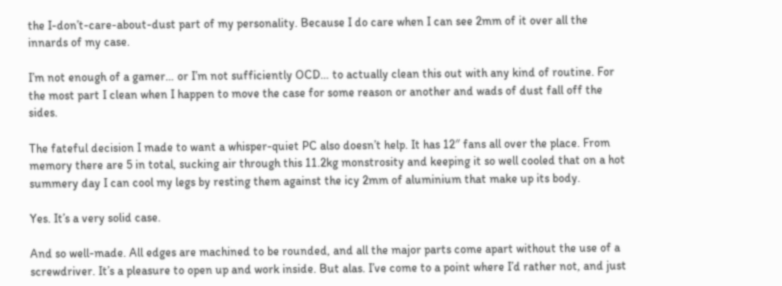the I-don’t-care-about-dust part of my personality. Because I do care when I can see 2mm of it over all the innards of my case.

I’m not enough of a gamer… or I’m not sufficiently OCD… to actually clean this out with any kind of routine. For the most part I clean when I happen to move the case for some reason or another and wads of dust fall off the sides.

The fateful decision I made to want a whisper-quiet PC also doesn’t help. It has 12″ fans all over the place. From memory there are 5 in total, sucking air through this 11.2kg monstrosity and keeping it so well cooled that on a hot summery day I can cool my legs by resting them against the icy 2mm of aluminium that make up its body.

Yes. It’s a very solid case.

And so well-made. All edges are machined to be rounded, and all the major parts come apart without the use of a screwdriver. It’s a pleasure to open up and work inside. But alas. I’ve come to a point where I’d rather not, and just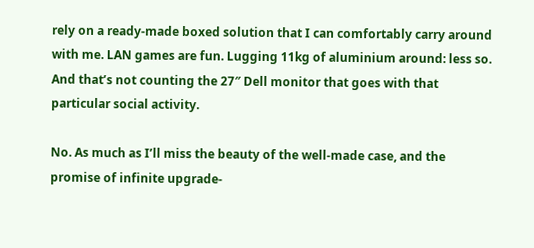rely on a ready-made boxed solution that I can comfortably carry around with me. LAN games are fun. Lugging 11kg of aluminium around: less so. And that’s not counting the 27″ Dell monitor that goes with that particular social activity.

No. As much as I’ll miss the beauty of the well-made case, and the promise of infinite upgrade-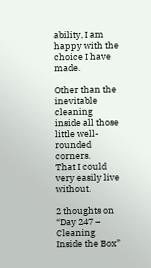ability, I am happy with the choice I have made.

Other than the inevitable cleaning inside all those little well-rounded corners.
That I could very easily live without.

2 thoughts on “Day 247 – Cleaning Inside the Box”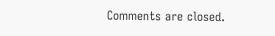Comments are closed.